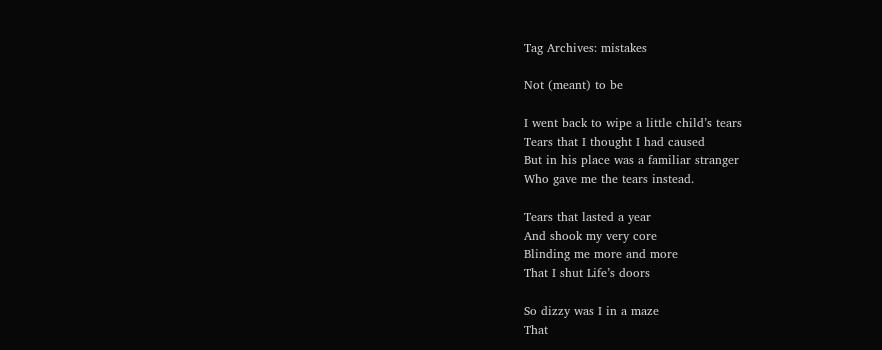Tag Archives: mistakes

Not (meant) to be

I went back to wipe a little child’s tears
Tears that I thought I had caused
But in his place was a familiar stranger
Who gave me the tears instead.

Tears that lasted a year
And shook my very core
Blinding me more and more
That I shut Life’s doors

So dizzy was I in a maze
That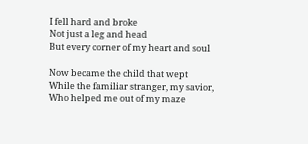I fell hard and broke
Not just a leg and head
But every corner of my heart and soul

Now became the child that wept
While the familiar stranger, my savior,
Who helped me out of my maze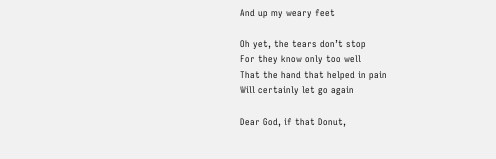And up my weary feet

Oh yet, the tears don’t stop
For they know only too well
That the hand that helped in pain
Will certainly let go again

Dear God, if that Donut,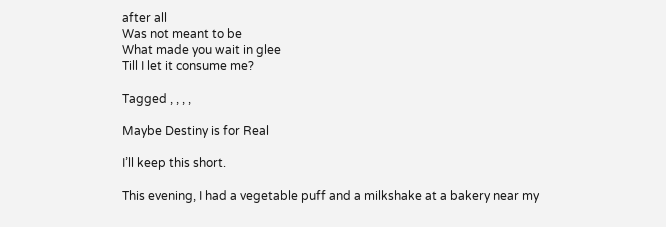after all
Was not meant to be
What made you wait in glee
Till I let it consume me?

Tagged , , , ,

Maybe Destiny is for Real

I’ll keep this short.

This evening, I had a vegetable puff and a milkshake at a bakery near my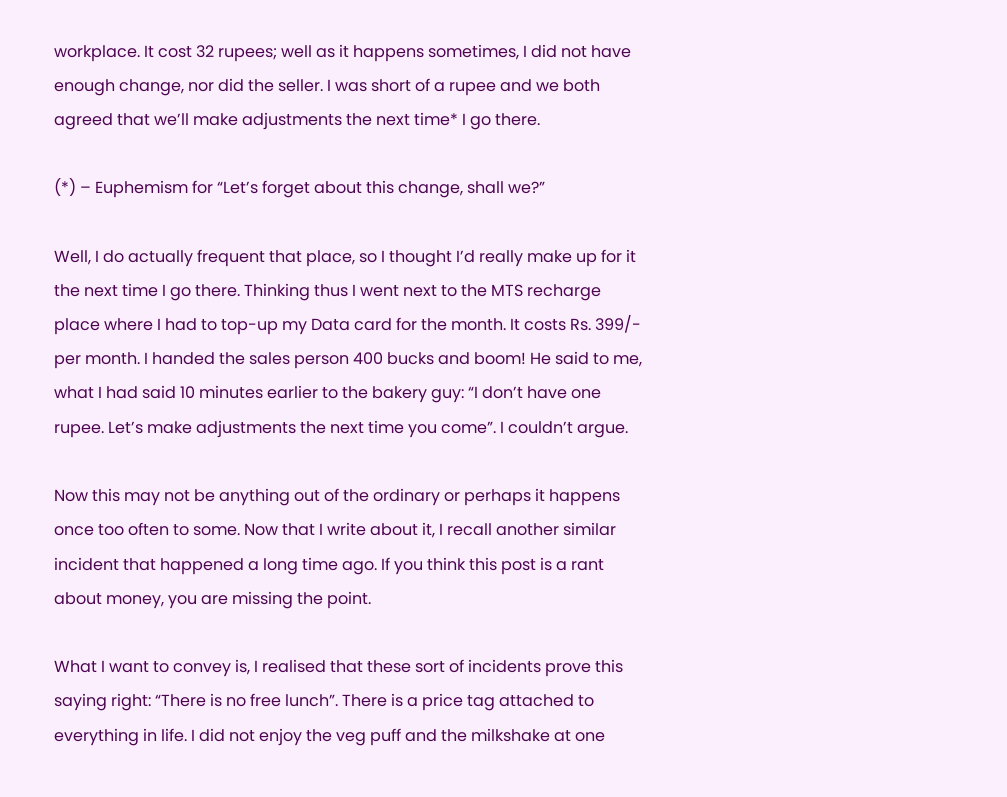workplace. It cost 32 rupees; well as it happens sometimes, I did not have enough change, nor did the seller. I was short of a rupee and we both agreed that we’ll make adjustments the next time* I go there.

(*) – Euphemism for “Let’s forget about this change, shall we?”

Well, I do actually frequent that place, so I thought I’d really make up for it the next time I go there. Thinking thus I went next to the MTS recharge place where I had to top-up my Data card for the month. It costs Rs. 399/- per month. I handed the sales person 400 bucks and boom! He said to me, what I had said 10 minutes earlier to the bakery guy: “I don’t have one rupee. Let’s make adjustments the next time you come”. I couldn’t argue.

Now this may not be anything out of the ordinary or perhaps it happens once too often to some. Now that I write about it, I recall another similar incident that happened a long time ago. If you think this post is a rant about money, you are missing the point.

What I want to convey is, I realised that these sort of incidents prove this saying right: “There is no free lunch”. There is a price tag attached to everything in life. I did not enjoy the veg puff and the milkshake at one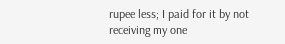rupee less; I paid for it by not receiving my one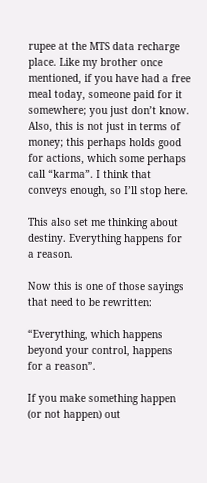rupee at the MTS data recharge place. Like my brother once mentioned, if you have had a free meal today, someone paid for it somewhere; you just don’t know.  Also, this is not just in terms of money; this perhaps holds good for actions, which some perhaps call “karma”. I think that conveys enough, so I’ll stop here.

This also set me thinking about destiny. Everything happens for a reason.

Now this is one of those sayings that need to be rewritten:

“Everything, which happens beyond your control, happens for a reason”.

If you make something happen (or not happen) out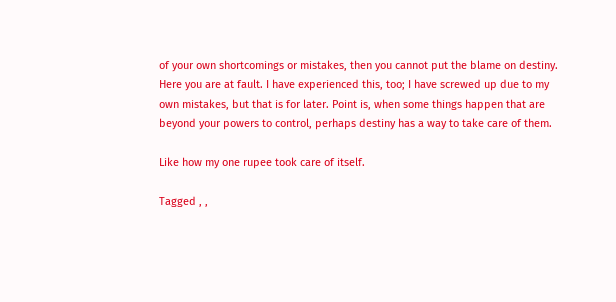of your own shortcomings or mistakes, then you cannot put the blame on destiny. Here you are at fault. I have experienced this, too; I have screwed up due to my own mistakes, but that is for later. Point is, when some things happen that are beyond your powers to control, perhaps destiny has a way to take care of them.

Like how my one rupee took care of itself.

Tagged , ,